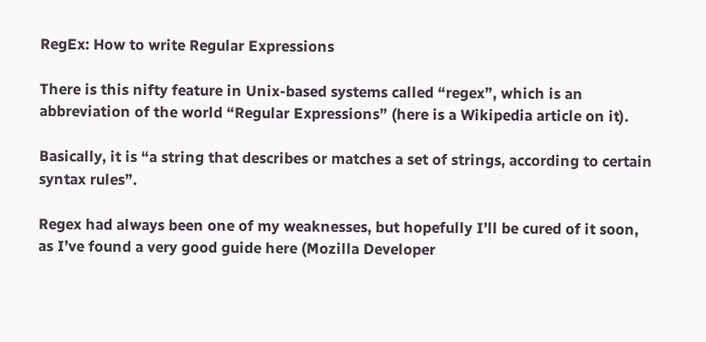RegEx: How to write Regular Expressions

There is this nifty feature in Unix-based systems called “regex”, which is an abbreviation of the world “Regular Expressions” (here is a Wikipedia article on it).

Basically, it is “a string that describes or matches a set of strings, according to certain syntax rules”.

Regex had always been one of my weaknesses, but hopefully I’ll be cured of it soon, as I’ve found a very good guide here (Mozilla Developer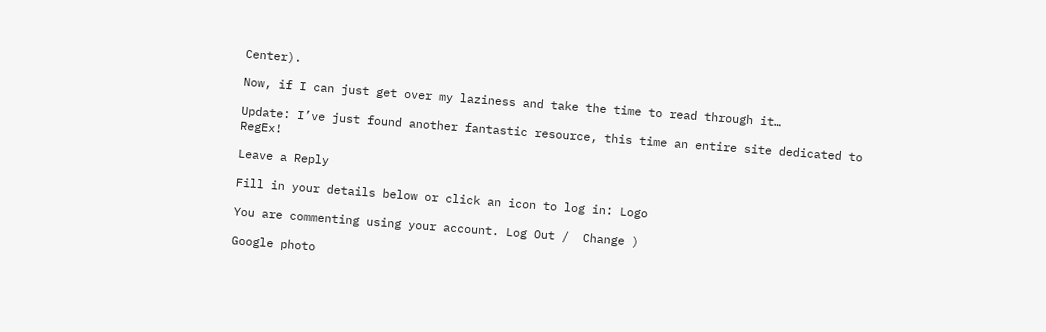Center).

Now, if I can just get over my laziness and take the time to read through it…

Update: I’ve just found another fantastic resource, this time an entire site dedicated to RegEx!

Leave a Reply

Fill in your details below or click an icon to log in: Logo

You are commenting using your account. Log Out /  Change )

Google photo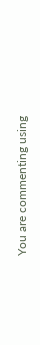You are commenting using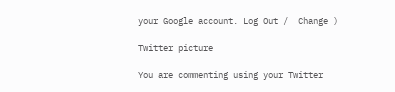your Google account. Log Out /  Change )

Twitter picture

You are commenting using your Twitter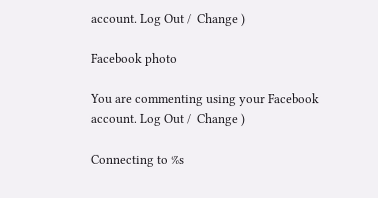account. Log Out /  Change )

Facebook photo

You are commenting using your Facebook account. Log Out /  Change )

Connecting to %s